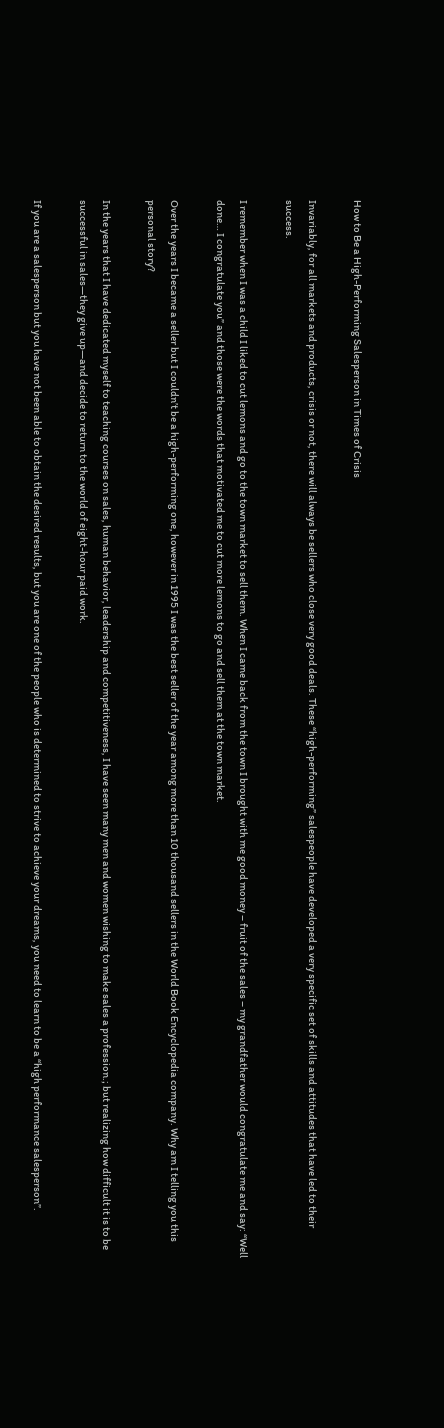How to Be a High-Performing Salesperson in Times of Crisis

Invariably, for all markets and products, crisis or not, there will always be sellers who close very good deals. These “high-performing” salespeople have developed a very specific set of skills and attitudes that have led to their success.

I remember when I was a child I liked to cut lemons and go to the town market to sell them. When I came back from the town I brought with me good money – fruit of the sales – my grandfather would congratulate me and say: “Well done… I congratulate you” and those were the words that motivated me to cut more lemons to go and sell them at the town market.

Over the years I became a seller but I couldn’t be a high-performing one, however in 1995 I was the best seller of the year among more than 10 thousand sellers in the World Book Encyclopedia company. Why am I telling you this personal story?

In the years that I have dedicated myself to teaching courses on sales, human behavior, leadership and competitiveness, I have seen many men and women wishing to make sales a profession.; but realizing how difficult it is to be successful in sales—they give up—and decide to return to the world of eight-hour paid work.

If you are a salesperson but you have not been able to obtain the desired results, but you are one of the people who is determined to strive to achieve your dreams, you need to learn to be a “high performance salesperson”.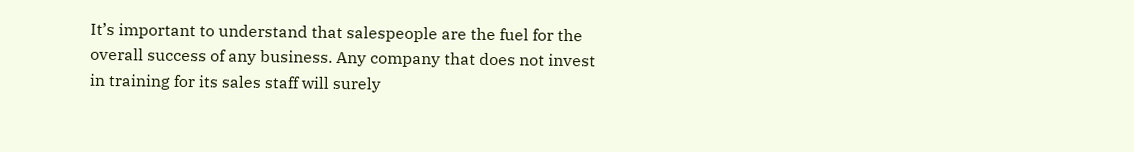It’s important to understand that salespeople are the fuel for the overall success of any business. Any company that does not invest in training for its sales staff will surely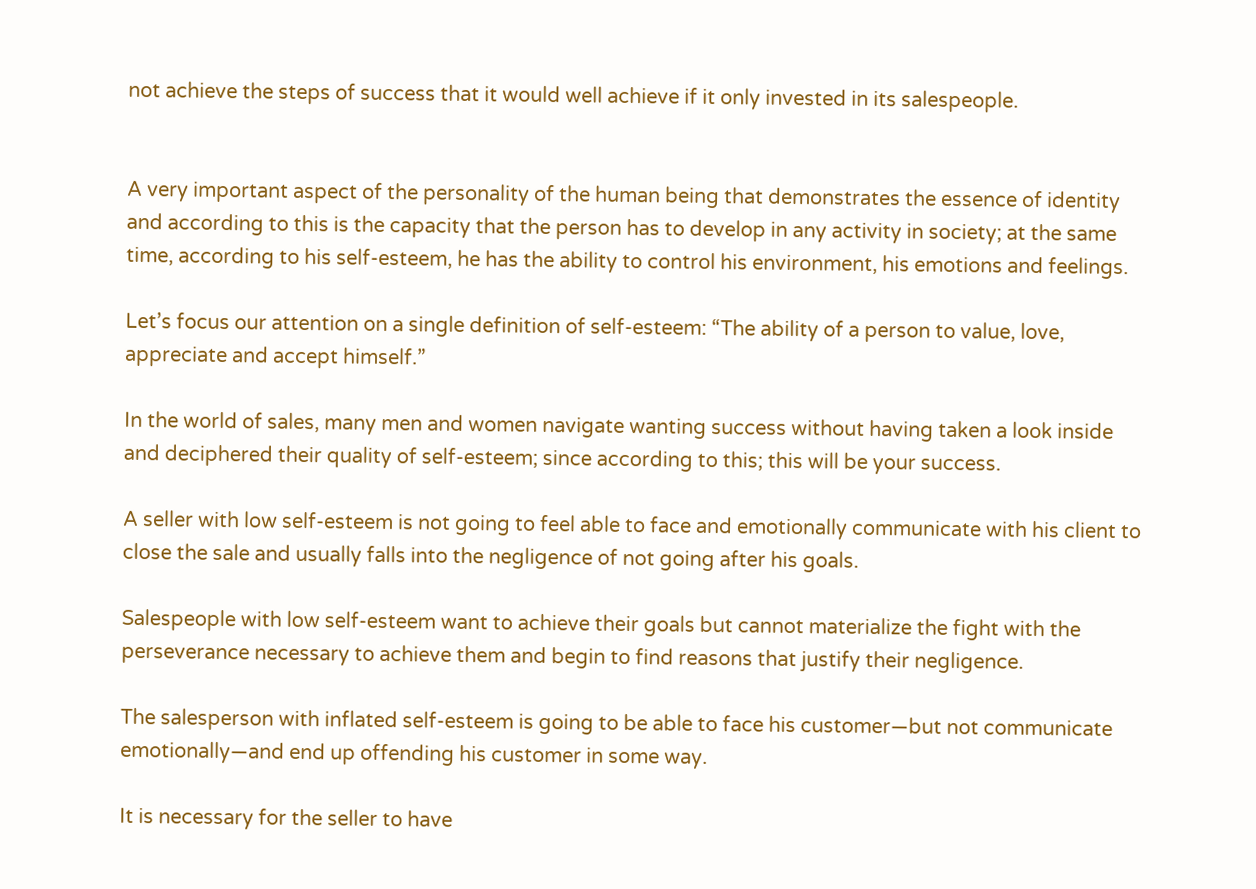not achieve the steps of success that it would well achieve if it only invested in its salespeople.


A very important aspect of the personality of the human being that demonstrates the essence of identity and according to this is the capacity that the person has to develop in any activity in society; at the same time, according to his self-esteem, he has the ability to control his environment, his emotions and feelings.

Let’s focus our attention on a single definition of self-esteem: “The ability of a person to value, love, appreciate and accept himself.”

In the world of sales, many men and women navigate wanting success without having taken a look inside and deciphered their quality of self-esteem; since according to this; this will be your success.

A seller with low self-esteem is not going to feel able to face and emotionally communicate with his client to close the sale and usually falls into the negligence of not going after his goals.

Salespeople with low self-esteem want to achieve their goals but cannot materialize the fight with the perseverance necessary to achieve them and begin to find reasons that justify their negligence.

The salesperson with inflated self-esteem is going to be able to face his customer—but not communicate emotionally—and end up offending his customer in some way.

It is necessary for the seller to have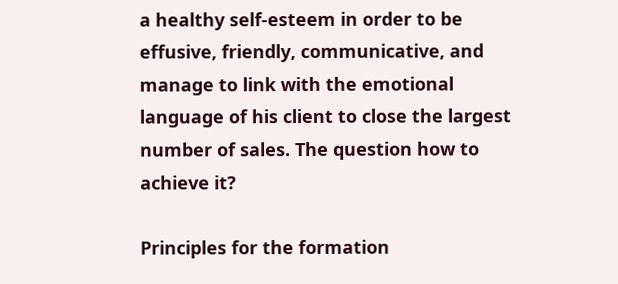a healthy self-esteem in order to be effusive, friendly, communicative, and manage to link with the emotional language of his client to close the largest number of sales. The question how to achieve it?

Principles for the formation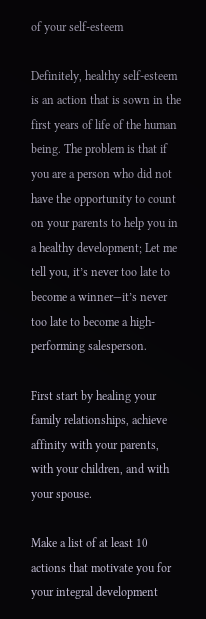of your self-esteem

Definitely, healthy self-esteem is an action that is sown in the first years of life of the human being. The problem is that if you are a person who did not have the opportunity to count on your parents to help you in a healthy development; Let me tell you, it’s never too late to become a winner—it’s never too late to become a high-performing salesperson.

First start by healing your family relationships, achieve affinity with your parents, with your children, and with your spouse.

Make a list of at least 10 actions that motivate you for your integral development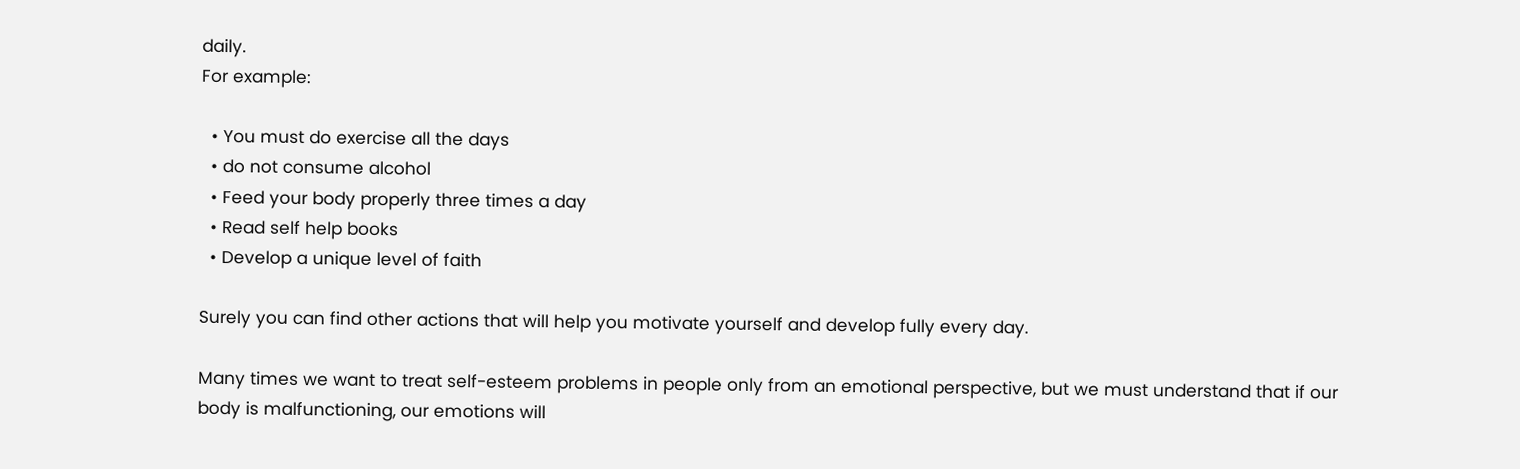daily.
For example:

  • You must do exercise all the days
  • do not consume alcohol
  • Feed your body properly three times a day
  • Read self help books
  • Develop a unique level of faith

Surely you can find other actions that will help you motivate yourself and develop fully every day.

Many times we want to treat self-esteem problems in people only from an emotional perspective, but we must understand that if our body is malfunctioning, our emotions will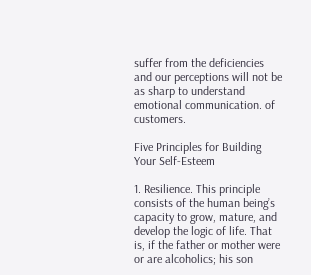suffer from the deficiencies and our perceptions will not be as sharp to understand emotional communication. of customers.

Five Principles for Building Your Self-Esteem

1. Resilience. This principle consists of the human being’s capacity to grow, mature, and develop the logic of life. That is, if the father or mother were or are alcoholics; his son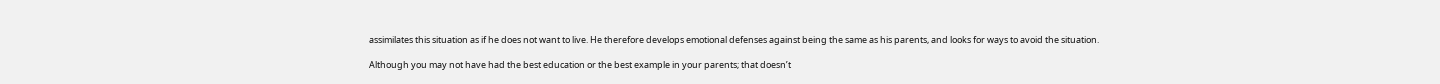assimilates this situation as if he does not want to live. He therefore develops emotional defenses against being the same as his parents, and looks for ways to avoid the situation.

Although you may not have had the best education or the best example in your parents; that doesn’t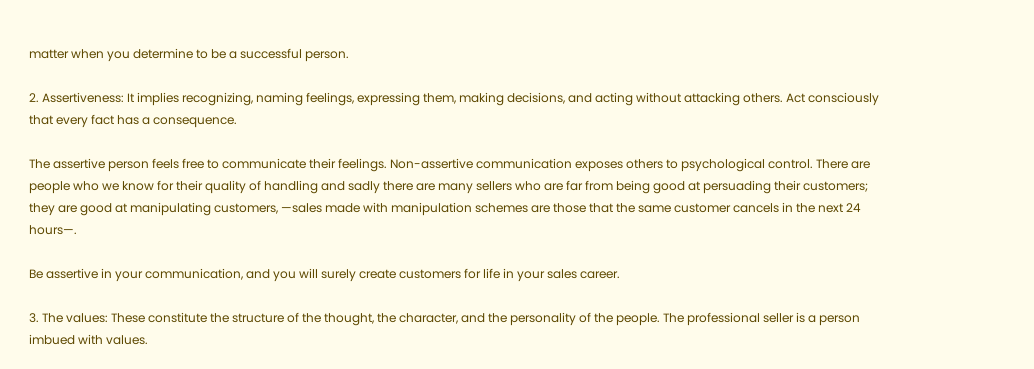matter when you determine to be a successful person.

2. Assertiveness: It implies recognizing, naming feelings, expressing them, making decisions, and acting without attacking others. Act consciously that every fact has a consequence.

The assertive person feels free to communicate their feelings. Non-assertive communication exposes others to psychological control. There are people who we know for their quality of handling and sadly there are many sellers who are far from being good at persuading their customers; they are good at manipulating customers, —sales made with manipulation schemes are those that the same customer cancels in the next 24 hours—.

Be assertive in your communication, and you will surely create customers for life in your sales career.

3. The values: These constitute the structure of the thought, the character, and the personality of the people. The professional seller is a person imbued with values.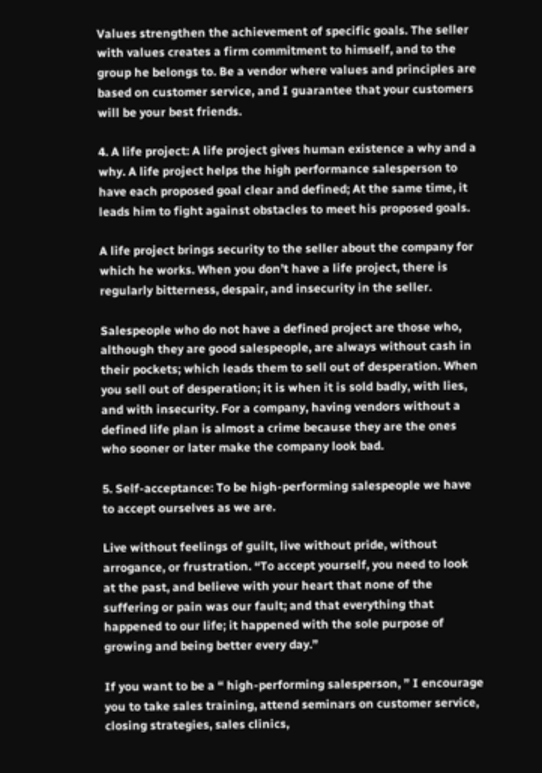Values strengthen the achievement of specific goals. The seller with values creates a firm commitment to himself, and to the group he belongs to. Be a vendor where values and principles are based on customer service, and I guarantee that your customers will be your best friends.

4. A life project: A life project gives human existence a why and a why. A life project helps the high performance salesperson to have each proposed goal clear and defined; At the same time, it leads him to fight against obstacles to meet his proposed goals.

A life project brings security to the seller about the company for which he works. When you don’t have a life project, there is regularly bitterness, despair, and insecurity in the seller.

Salespeople who do not have a defined project are those who, although they are good salespeople, are always without cash in their pockets; which leads them to sell out of desperation. When you sell out of desperation; it is when it is sold badly, with lies, and with insecurity. For a company, having vendors without a defined life plan is almost a crime because they are the ones who sooner or later make the company look bad.

5. Self-acceptance: To be high-performing salespeople we have to accept ourselves as we are.

Live without feelings of guilt, live without pride, without arrogance, or frustration. “To accept yourself, you need to look at the past, and believe with your heart that none of the suffering or pain was our fault; and that everything that happened to our life; it happened with the sole purpose of growing and being better every day.”

If you want to be a “ high-performing salesperson, ” I encourage you to take sales training, attend seminars on customer service, closing strategies, sales clinics,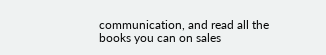communication, and read all the books you can on sales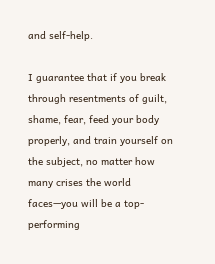and self-help.

I guarantee that if you break through resentments of guilt, shame, fear, feed your body properly, and train yourself on the subject, no matter how many crises the world faces—you will be a top-performing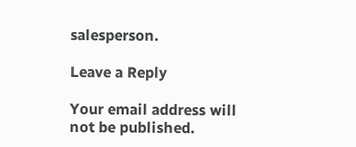salesperson.

Leave a Reply

Your email address will not be published.